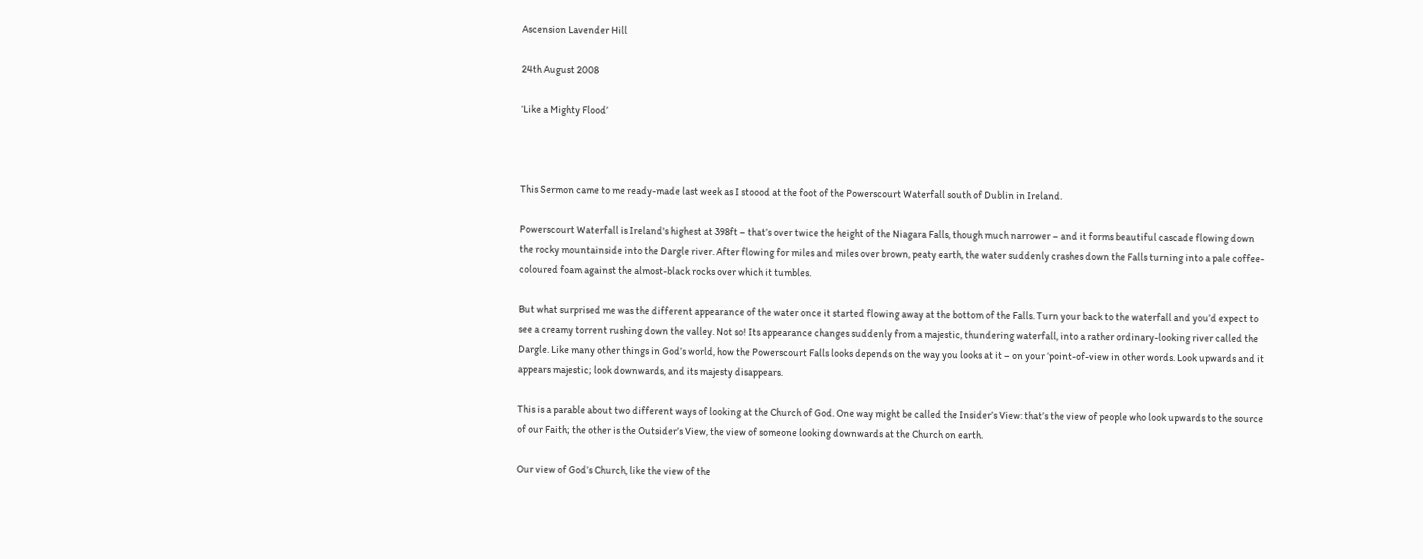Ascension Lavender Hill

24th August 2008

‘Like a Mighty Flood’



This Sermon came to me ready-made last week as I stoood at the foot of the Powerscourt Waterfall south of Dublin in Ireland.

Powerscourt Waterfall is Ireland's highest at 398ft – that’s over twice the height of the Niagara Falls, though much narrower – and it forms beautiful cascade flowing down the rocky mountainside into the Dargle river. After flowing for miles and miles over brown, peaty earth, the water suddenly crashes down the Falls turning into a pale coffee-coloured foam against the almost-black rocks over which it tumbles.

But what surprised me was the different appearance of the water once it started flowing away at the bottom of the Falls. Turn your back to the waterfall and you’d expect to see a creamy torrent rushing down the valley. Not so! Its appearance changes suddenly from a majestic, thundering waterfall, into a rather ordinary-looking river called the Dargle. Like many other things in God’s world, how the Powerscourt Falls looks depends on the way you looks at it – on your ‘point-of-view in other words. Look upwards and it appears majestic; look downwards, and its majesty disappears.

This is a parable about two different ways of looking at the Church of God. One way might be called the Insider’s View: that’s the view of people who look upwards to the source of our Faith; the other is the Outsider’s View, the view of someone looking downwards at the Church on earth.

Our view of God’s Church, like the view of the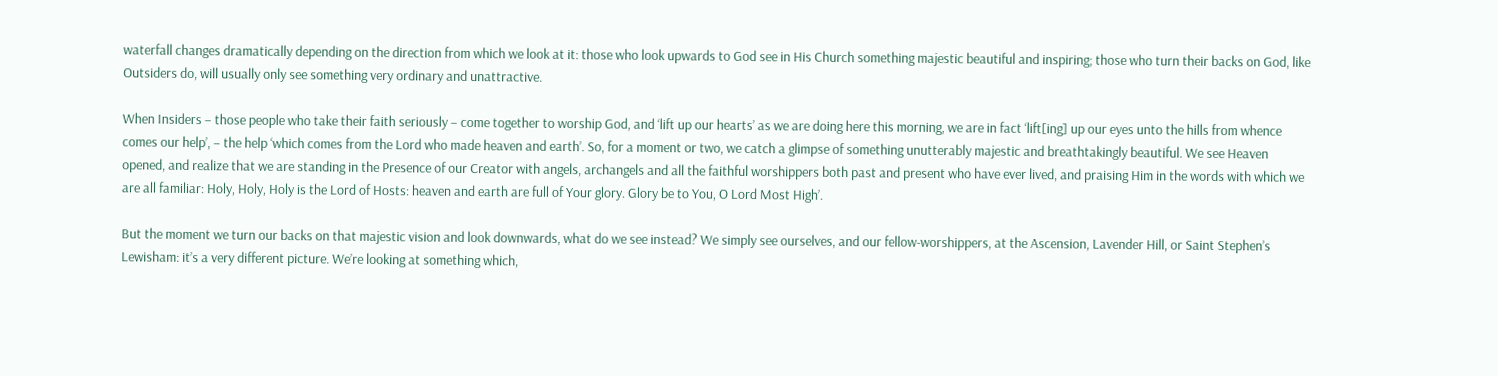waterfall changes dramatically depending on the direction from which we look at it: those who look upwards to God see in His Church something majestic beautiful and inspiring; those who turn their backs on God, like Outsiders do, will usually only see something very ordinary and unattractive.

When Insiders – those people who take their faith seriously – come together to worship God, and ‘lift up our hearts’ as we are doing here this morning, we are in fact ‘lift[ing] up our eyes unto the hills from whence comes our help’, – the help ‘which comes from the Lord who made heaven and earth’. So, for a moment or two, we catch a glimpse of something unutterably majestic and breathtakingly beautiful. We see Heaven opened, and realize that we are standing in the Presence of our Creator with angels, archangels and all the faithful worshippers both past and present who have ever lived, and praising Him in the words with which we are all familiar: Holy, Holy, Holy is the Lord of Hosts: heaven and earth are full of Your glory. Glory be to You, O Lord Most High’.

But the moment we turn our backs on that majestic vision and look downwards, what do we see instead? We simply see ourselves, and our fellow-worshippers, at the Ascension, Lavender Hill, or Saint Stephen’s Lewisham: it’s a very different picture. We’re looking at something which,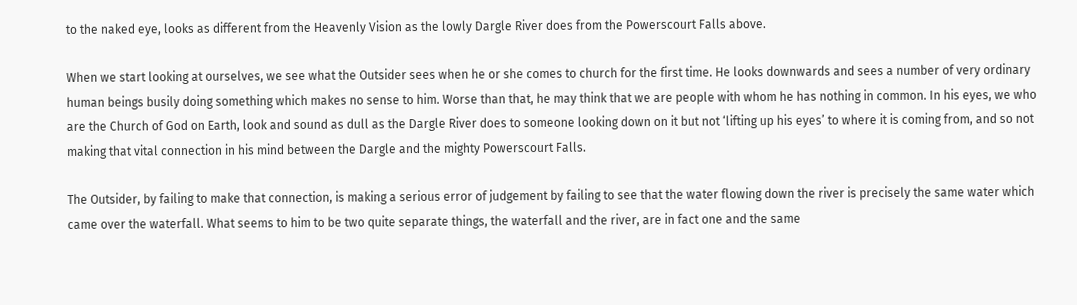to the naked eye, looks as different from the Heavenly Vision as the lowly Dargle River does from the Powerscourt Falls above.

When we start looking at ourselves, we see what the Outsider sees when he or she comes to church for the first time. He looks downwards and sees a number of very ordinary human beings busily doing something which makes no sense to him. Worse than that, he may think that we are people with whom he has nothing in common. In his eyes, we who are the Church of God on Earth, look and sound as dull as the Dargle River does to someone looking down on it but not ‘lifting up his eyes’ to where it is coming from, and so not making that vital connection in his mind between the Dargle and the mighty Powerscourt Falls.

The Outsider, by failing to make that connection, is making a serious error of judgement by failing to see that the water flowing down the river is precisely the same water which came over the waterfall. What seems to him to be two quite separate things, the waterfall and the river, are in fact one and the same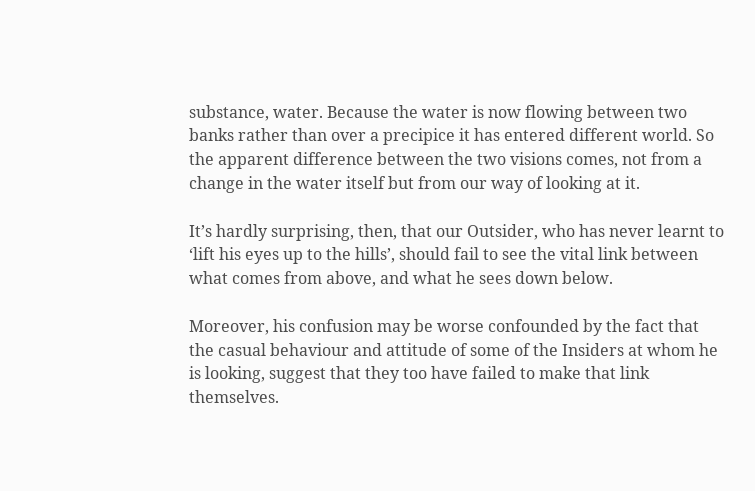substance, water. Because the water is now flowing between two banks rather than over a precipice it has entered different world. So the apparent difference between the two visions comes, not from a change in the water itself but from our way of looking at it.

It’s hardly surprising, then, that our Outsider, who has never learnt to ‘lift his eyes up to the hills’, should fail to see the vital link between what comes from above, and what he sees down below.

Moreover, his confusion may be worse confounded by the fact that the casual behaviour and attitude of some of the Insiders at whom he is looking, suggest that they too have failed to make that link themselves.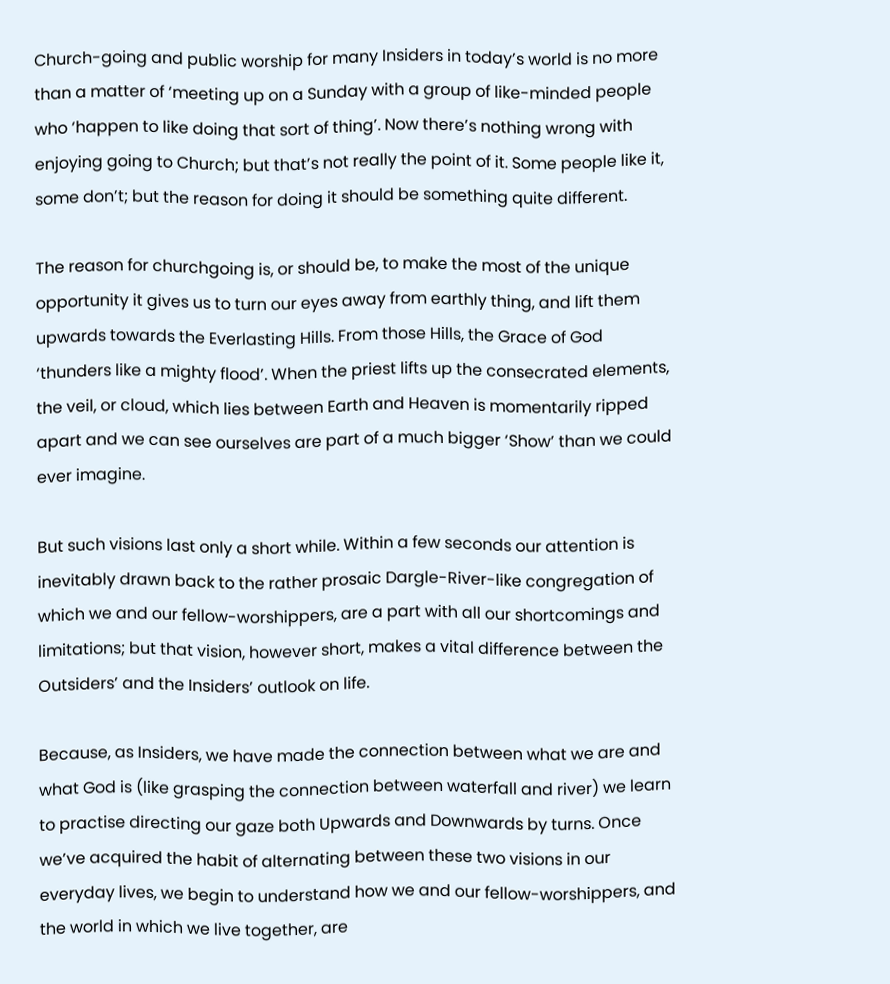Church-going and public worship for many Insiders in today’s world is no more than a matter of ‘meeting up on a Sunday with a group of like-minded people who ‘happen to like doing that sort of thing’. Now there’s nothing wrong with enjoying going to Church; but that’s not really the point of it. Some people like it, some don’t; but the reason for doing it should be something quite different.

The reason for churchgoing is, or should be, to make the most of the unique opportunity it gives us to turn our eyes away from earthly thing, and lift them upwards towards the Everlasting Hills. From those Hills, the Grace of God ‘thunders like a mighty flood’. When the priest lifts up the consecrated elements, the veil, or cloud, which lies between Earth and Heaven is momentarily ripped apart and we can see ourselves are part of a much bigger ‘Show’ than we could ever imagine.

But such visions last only a short while. Within a few seconds our attention is inevitably drawn back to the rather prosaic Dargle-River-like congregation of which we and our fellow-worshippers, are a part with all our shortcomings and limitations; but that vision, however short, makes a vital difference between the Outsiders’ and the Insiders’ outlook on life.

Because, as Insiders, we have made the connection between what we are and what God is (like grasping the connection between waterfall and river) we learn to practise directing our gaze both Upwards and Downwards by turns. Once we’ve acquired the habit of alternating between these two visions in our everyday lives, we begin to understand how we and our fellow-worshippers, and the world in which we live together, are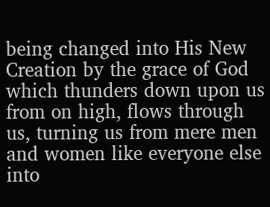being changed into His New Creation by the grace of God which thunders down upon us from on high, flows through us, turning us from mere men and women like everyone else into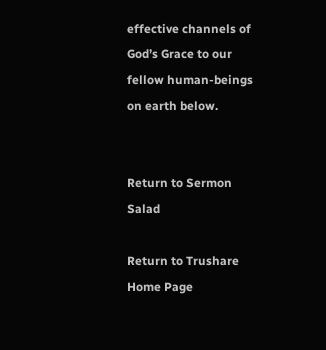effective channels of God’s Grace to our fellow human-beings on earth below.


Return to Sermon Salad

Return to Trushare Home Page